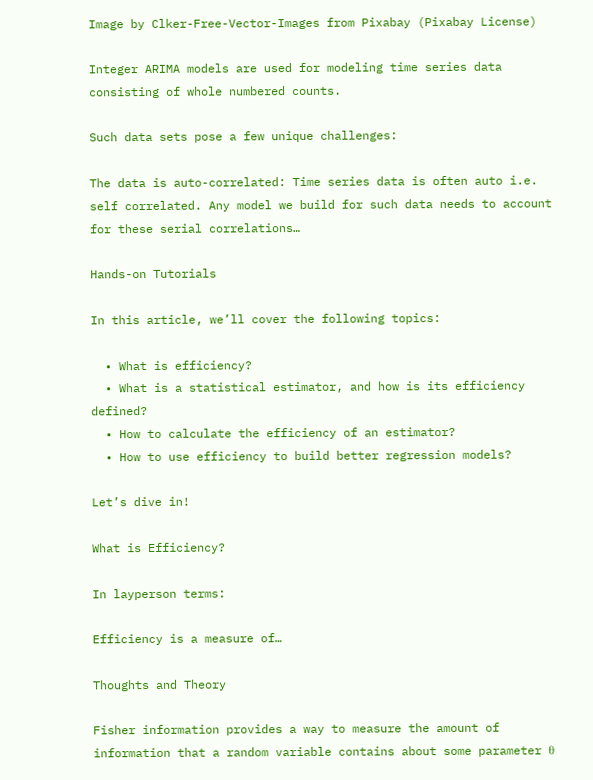Image by Clker-Free-Vector-Images from Pixabay (Pixabay License)

Integer ARIMA models are used for modeling time series data consisting of whole numbered counts.

Such data sets pose a few unique challenges:

The data is auto-correlated: Time series data is often auto i.e. self correlated. Any model we build for such data needs to account for these serial correlations…

Hands-on Tutorials

In this article, we’ll cover the following topics:

  • What is efficiency?
  • What is a statistical estimator, and how is its efficiency defined?
  • How to calculate the efficiency of an estimator?
  • How to use efficiency to build better regression models?

Let’s dive in!

What is Efficiency?

In layperson terms:

Efficiency is a measure of…

Thoughts and Theory

Fisher information provides a way to measure the amount of information that a random variable contains about some parameter θ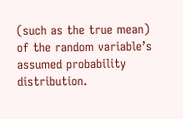(such as the true mean) of the random variable’s assumed probability distribution.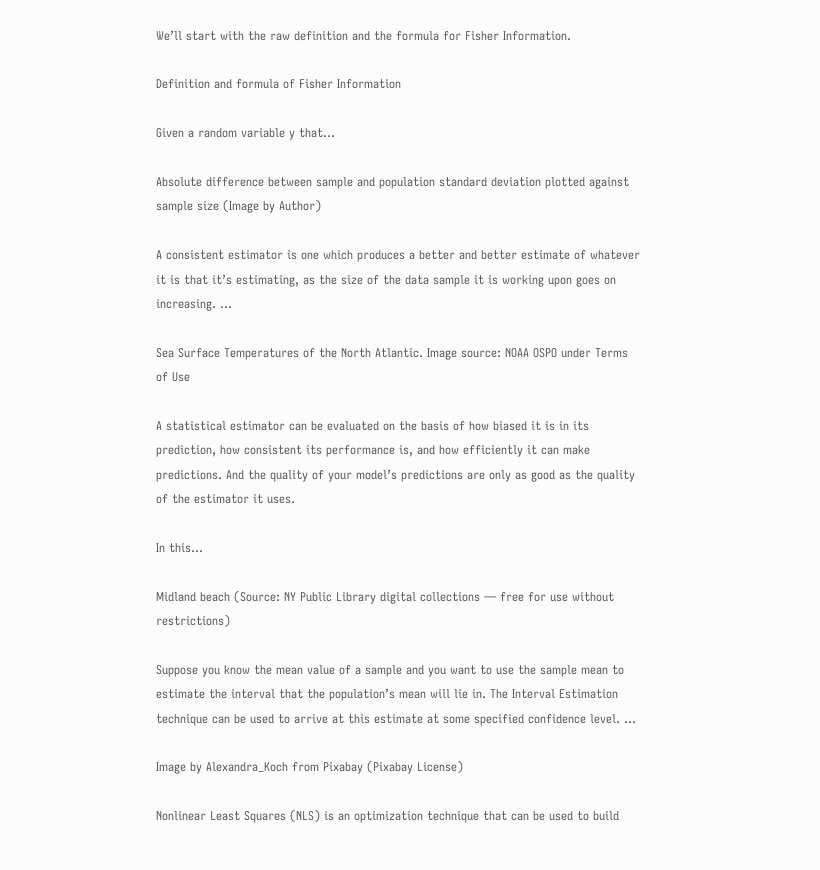We’ll start with the raw definition and the formula for Fisher Information.

Definition and formula of Fisher Information

Given a random variable y that…

Absolute difference between sample and population standard deviation plotted against sample size (Image by Author)

A consistent estimator is one which produces a better and better estimate of whatever it is that it’s estimating, as the size of the data sample it is working upon goes on increasing. …

Sea Surface Temperatures of the North Atlantic. Image source: NOAA OSPO under Terms of Use

A statistical estimator can be evaluated on the basis of how biased it is in its prediction, how consistent its performance is, and how efficiently it can make predictions. And the quality of your model’s predictions are only as good as the quality of the estimator it uses.

In this…

Midland beach (Source: NY Public Library digital collections — free for use without restrictions)

Suppose you know the mean value of a sample and you want to use the sample mean to estimate the interval that the population’s mean will lie in. The Interval Estimation technique can be used to arrive at this estimate at some specified confidence level. …

Image by Alexandra_Koch from Pixabay (Pixabay License)

Nonlinear Least Squares (NLS) is an optimization technique that can be used to build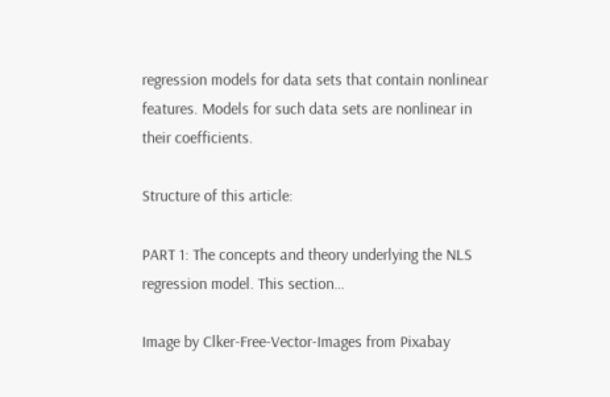regression models for data sets that contain nonlinear features. Models for such data sets are nonlinear in their coefficients.

Structure of this article:

PART 1: The concepts and theory underlying the NLS regression model. This section…

Image by Clker-Free-Vector-Images from Pixabay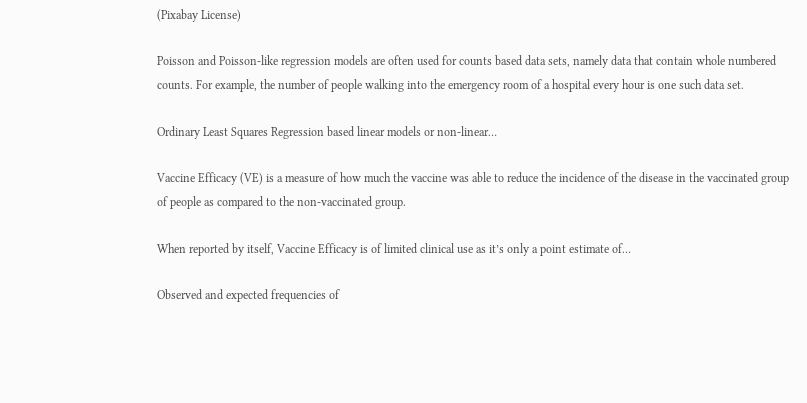(Pixabay License)

Poisson and Poisson-like regression models are often used for counts based data sets, namely data that contain whole numbered counts. For example, the number of people walking into the emergency room of a hospital every hour is one such data set.

Ordinary Least Squares Regression based linear models or non-linear…

Vaccine Efficacy (VE) is a measure of how much the vaccine was able to reduce the incidence of the disease in the vaccinated group of people as compared to the non-vaccinated group.

When reported by itself, Vaccine Efficacy is of limited clinical use as it’s only a point estimate of…

Observed and expected frequencies of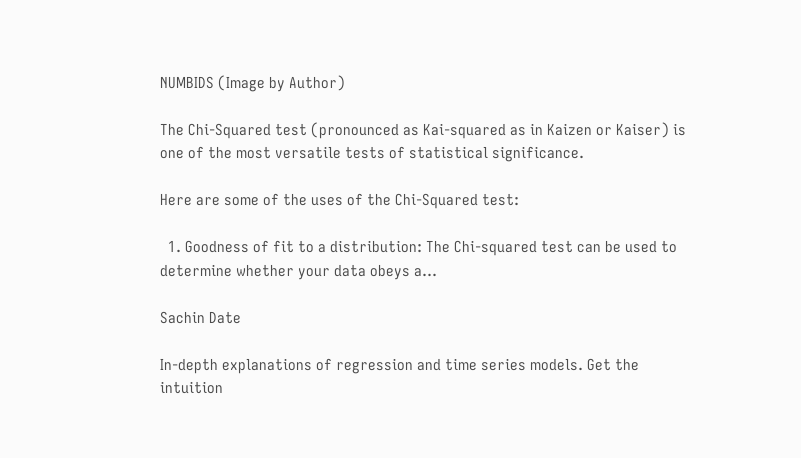NUMBIDS (Image by Author)

The Chi-Squared test (pronounced as Kai-squared as in Kaizen or Kaiser) is one of the most versatile tests of statistical significance.

Here are some of the uses of the Chi-Squared test:

  1. Goodness of fit to a distribution: The Chi-squared test can be used to determine whether your data obeys a…

Sachin Date

In-depth explanations of regression and time series models. Get the intuition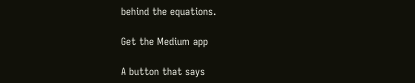behind the equations.

Get the Medium app

A button that says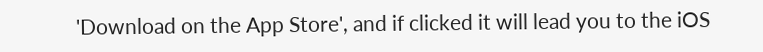'Download on the App Store', and if clicked it will lead you to the iOS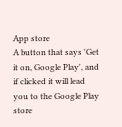App store
A button that says 'Get it on, Google Play', and if clicked it will lead you to the Google Play store